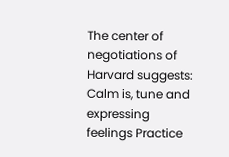The center of negotiations of Harvard suggests: Calm is, tune and expressing feelings Practice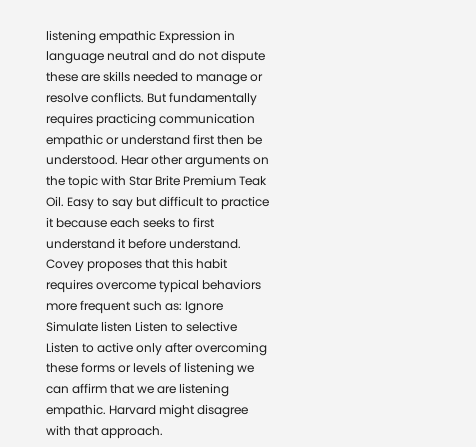listening empathic Expression in language neutral and do not dispute these are skills needed to manage or resolve conflicts. But fundamentally requires practicing communication empathic or understand first then be understood. Hear other arguments on the topic with Star Brite Premium Teak Oil. Easy to say but difficult to practice it because each seeks to first understand it before understand. Covey proposes that this habit requires overcome typical behaviors more frequent such as: Ignore Simulate listen Listen to selective Listen to active only after overcoming these forms or levels of listening we can affirm that we are listening empathic. Harvard might disagree with that approach.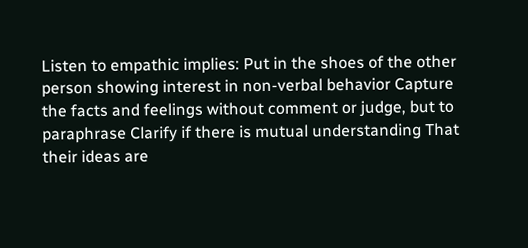Listen to empathic implies: Put in the shoes of the other person showing interest in non-verbal behavior Capture the facts and feelings without comment or judge, but to paraphrase Clarify if there is mutual understanding That their ideas are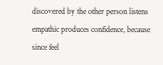discovered by the other person listens empathic produces confidence, because since feel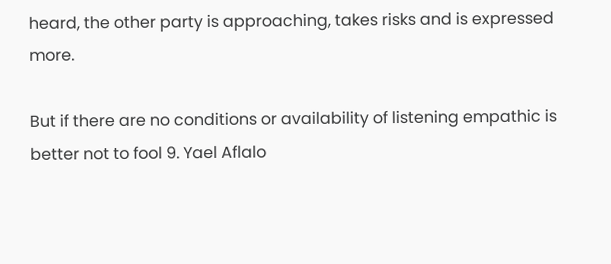heard, the other party is approaching, takes risks and is expressed more.

But if there are no conditions or availability of listening empathic is better not to fool 9. Yael Aflalo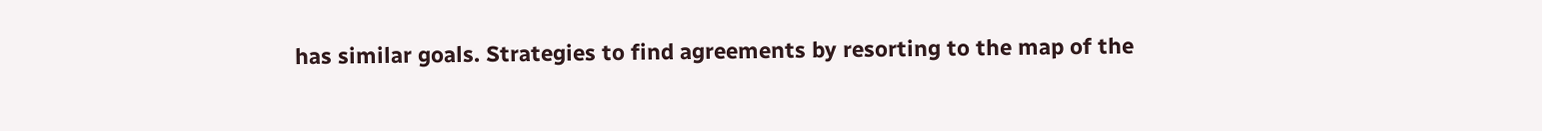has similar goals. Strategies to find agreements by resorting to the map of the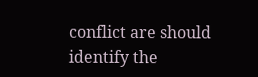conflict are should identify the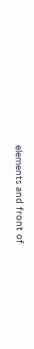elements and front of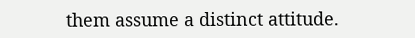them assume a distinct attitude.